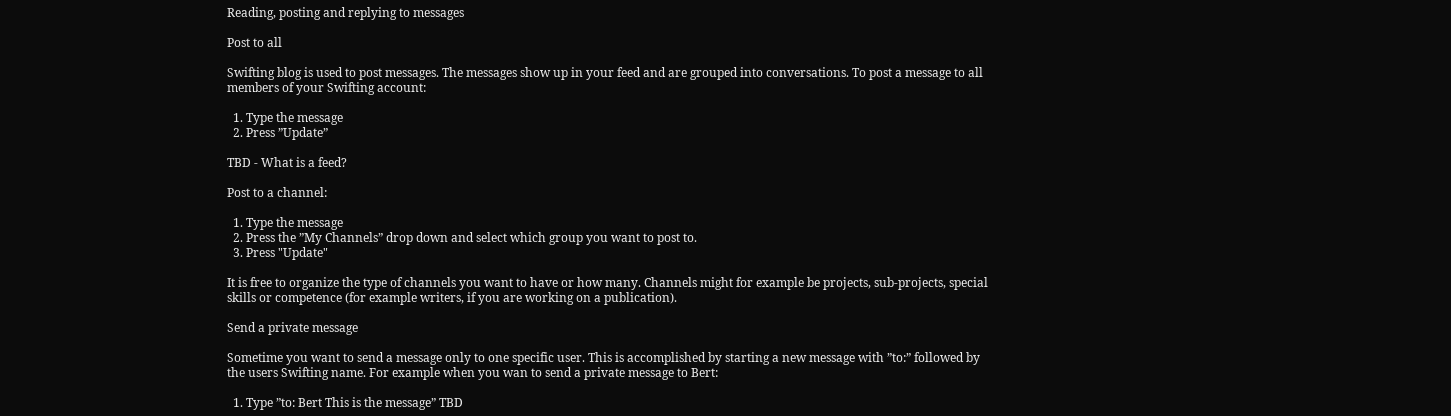Reading, posting and replying to messages

Post to all

Swifting blog is used to post messages. The messages show up in your feed and are grouped into conversations. To post a message to all members of your Swifting account:

  1. Type the message
  2. Press ”Update”

TBD - What is a feed?

Post to a channel:

  1. Type the message
  2. Press the ”My Channels” drop down and select which group you want to post to.
  3. Press "Update"

It is free to organize the type of channels you want to have or how many. Channels might for example be projects, sub-projects, special skills or competence (for example writers, if you are working on a publication).

Send a private message

Sometime you want to send a message only to one specific user. This is accomplished by starting a new message with ”to:” followed by the users Swifting name. For example when you wan to send a private message to Bert:

  1. Type ”to: Bert This is the message” TBD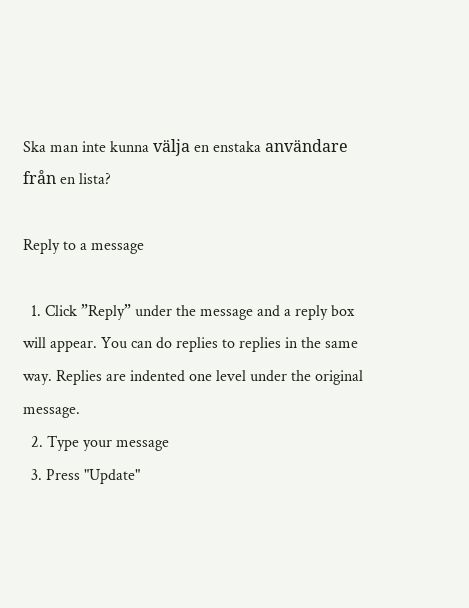Ska man inte kunna välja en enstaka användare från en lista?

Reply to a message

  1. Click ”Reply” under the message and a reply box will appear. You can do replies to replies in the same way. Replies are indented one level under the original message.
  2. Type your message
  3. Press "Update"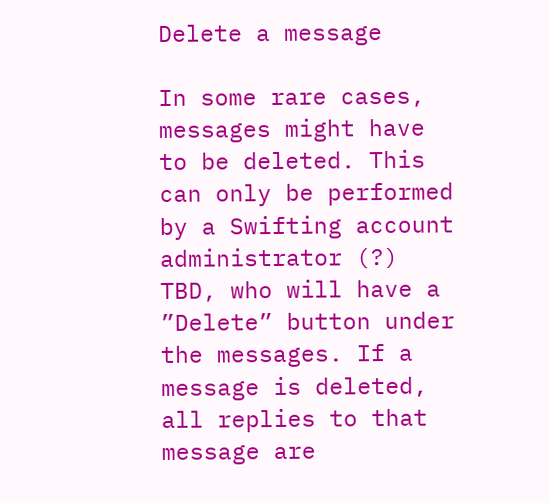Delete a message

In some rare cases, messages might have to be deleted. This can only be performed by a Swifting account administrator (?) TBD, who will have a ”Delete” button under the messages. If a message is deleted, all replies to that message are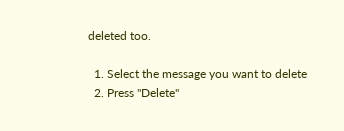deleted too.

  1. Select the message you want to delete
  2. Press "Delete"